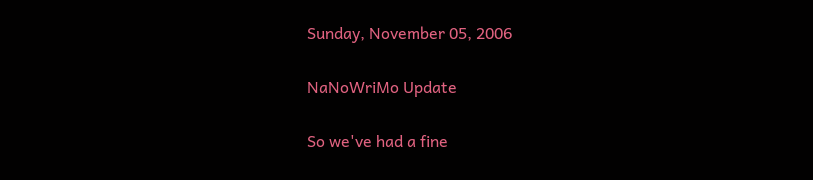Sunday, November 05, 2006

NaNoWriMo Update

So we've had a fine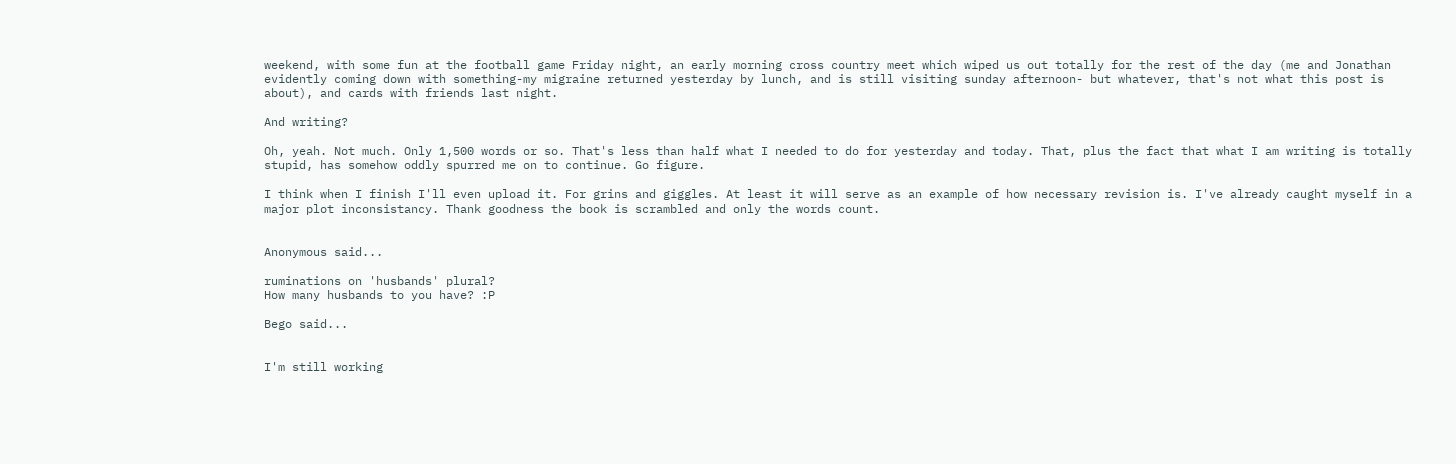weekend, with some fun at the football game Friday night, an early morning cross country meet which wiped us out totally for the rest of the day (me and Jonathan evidently coming down with something-my migraine returned yesterday by lunch, and is still visiting sunday afternoon- but whatever, that's not what this post is about), and cards with friends last night.

And writing?

Oh, yeah. Not much. Only 1,500 words or so. That's less than half what I needed to do for yesterday and today. That, plus the fact that what I am writing is totally stupid, has somehow oddly spurred me on to continue. Go figure.

I think when I finish I'll even upload it. For grins and giggles. At least it will serve as an example of how necessary revision is. I've already caught myself in a major plot inconsistancy. Thank goodness the book is scrambled and only the words count.


Anonymous said...

ruminations on 'husbands' plural?
How many husbands to you have? :P

Bego said...


I'm still working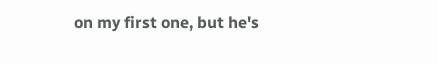on my first one, but he's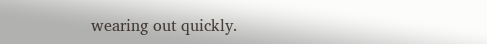wearing out quickly.